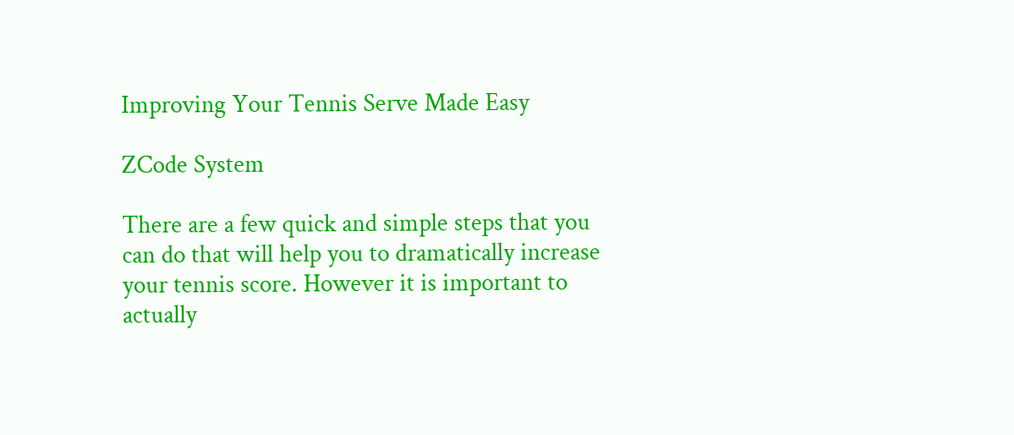Improving Your Tennis Serve Made Easy

ZCode System

There are a few quick and simple steps that you can do that will help you to dramatically increase your tennis score. However it is important to actually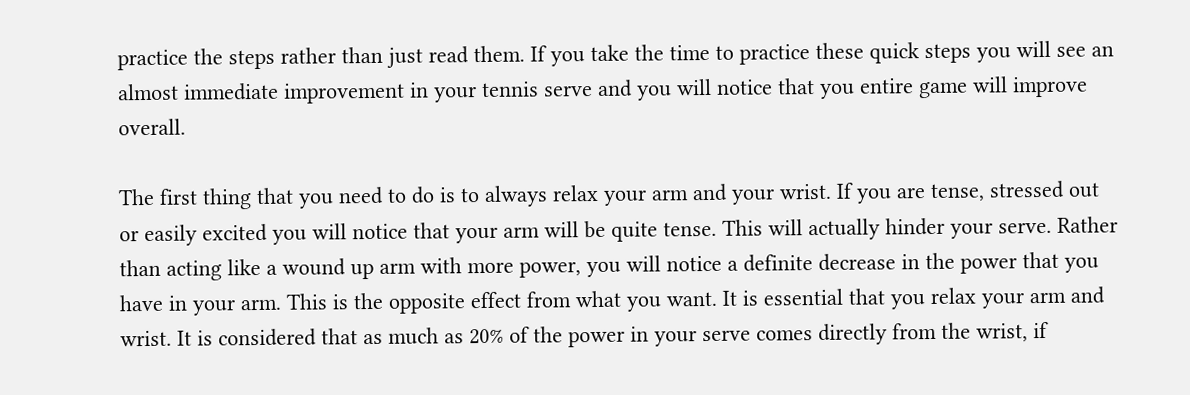practice the steps rather than just read them. If you take the time to practice these quick steps you will see an almost immediate improvement in your tennis serve and you will notice that you entire game will improve overall.

The first thing that you need to do is to always relax your arm and your wrist. If you are tense, stressed out or easily excited you will notice that your arm will be quite tense. This will actually hinder your serve. Rather than acting like a wound up arm with more power, you will notice a definite decrease in the power that you have in your arm. This is the opposite effect from what you want. It is essential that you relax your arm and wrist. It is considered that as much as 20% of the power in your serve comes directly from the wrist, if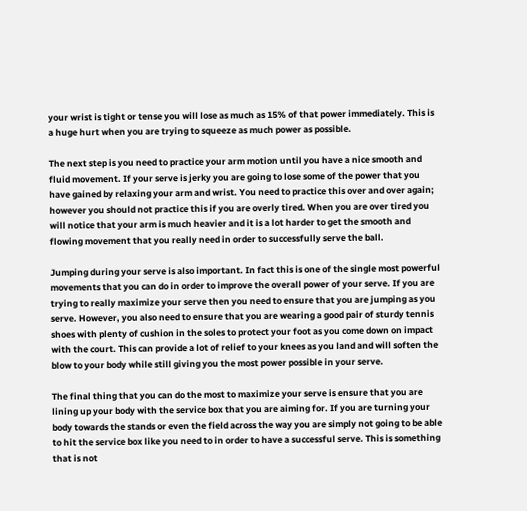your wrist is tight or tense you will lose as much as 15% of that power immediately. This is a huge hurt when you are trying to squeeze as much power as possible.

The next step is you need to practice your arm motion until you have a nice smooth and fluid movement. If your serve is jerky you are going to lose some of the power that you have gained by relaxing your arm and wrist. You need to practice this over and over again; however you should not practice this if you are overly tired. When you are over tired you will notice that your arm is much heavier and it is a lot harder to get the smooth and flowing movement that you really need in order to successfully serve the ball.

Jumping during your serve is also important. In fact this is one of the single most powerful movements that you can do in order to improve the overall power of your serve. If you are trying to really maximize your serve then you need to ensure that you are jumping as you serve. However, you also need to ensure that you are wearing a good pair of sturdy tennis shoes with plenty of cushion in the soles to protect your foot as you come down on impact with the court. This can provide a lot of relief to your knees as you land and will soften the blow to your body while still giving you the most power possible in your serve.

The final thing that you can do the most to maximize your serve is ensure that you are lining up your body with the service box that you are aiming for. If you are turning your body towards the stands or even the field across the way you are simply not going to be able to hit the service box like you need to in order to have a successful serve. This is something that is not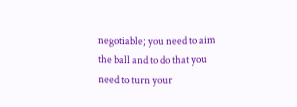negotiable; you need to aim the ball and to do that you need to turn your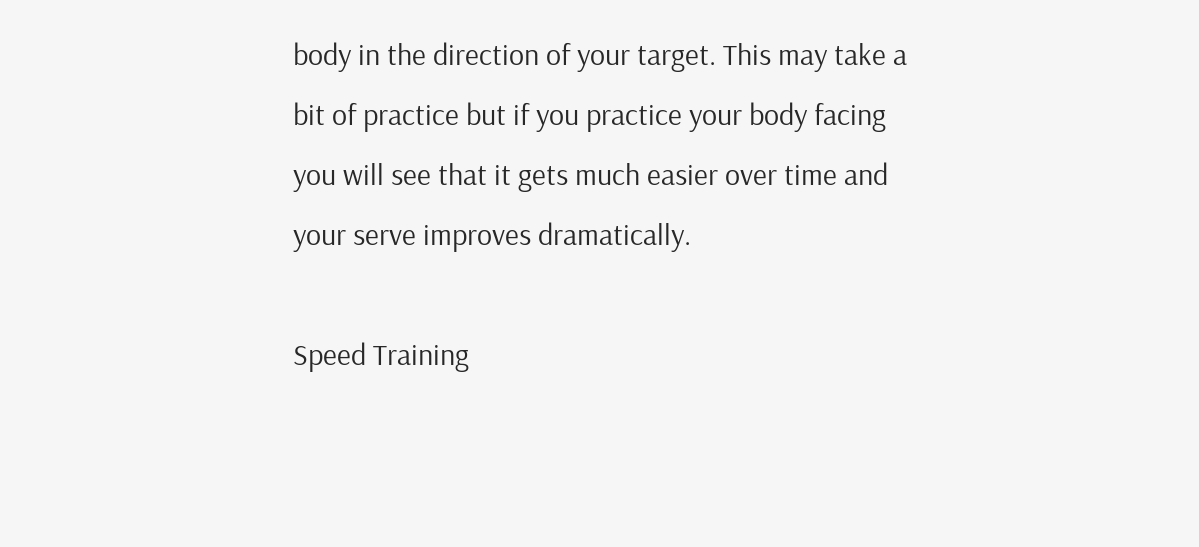body in the direction of your target. This may take a bit of practice but if you practice your body facing you will see that it gets much easier over time and your serve improves dramatically.

Speed Training